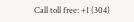Call toll free: +1 (304)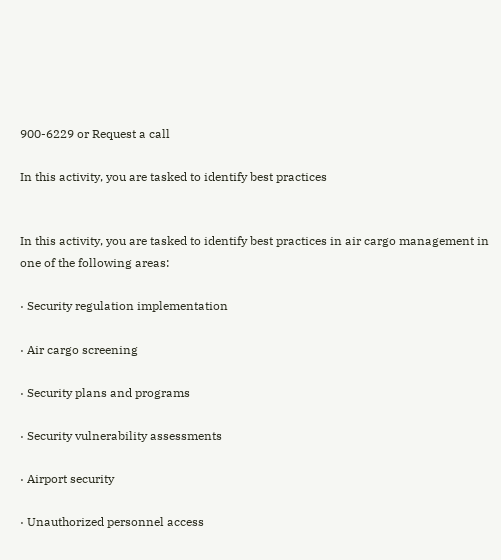900-6229 or Request a call

In this activity, you are tasked to identify best practices


In this activity, you are tasked to identify best practices in air cargo management in one of the following areas:

· Security regulation implementation

· Air cargo screening

· Security plans and programs

· Security vulnerability assessments

· Airport security

· Unauthorized personnel access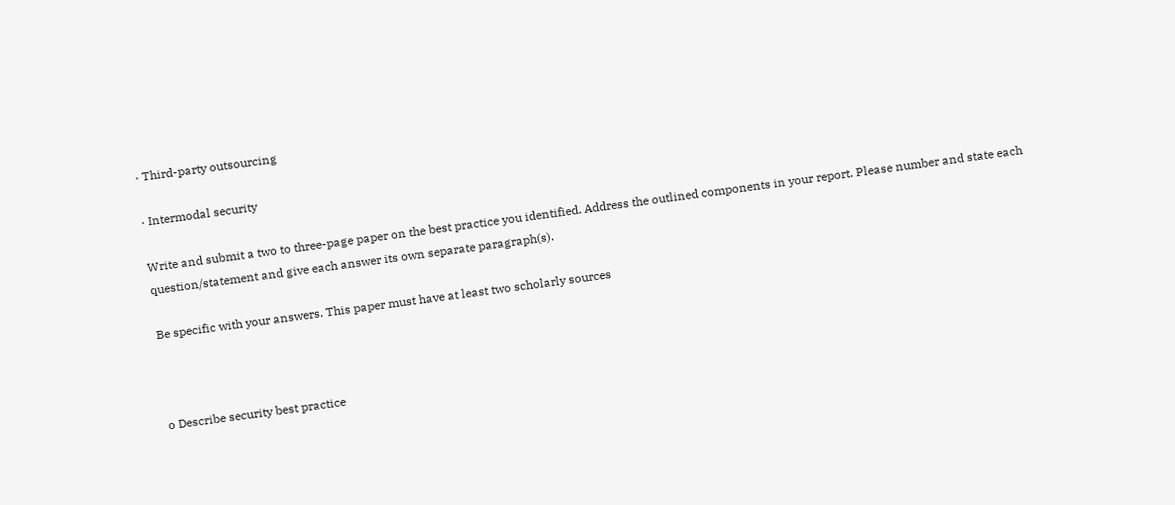· Third-party outsourcing

· Intermodal security

Write and submit a two to three-page paper on the best practice you identified. Address the outlined components in your report. Please number and state each question/statement and give each answer its own separate paragraph(s).

Be specific with your answers. This paper must have at least two scholarly sources



o Describe security best practice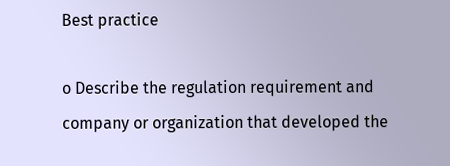Best practice

o Describe the regulation requirement and company or organization that developed the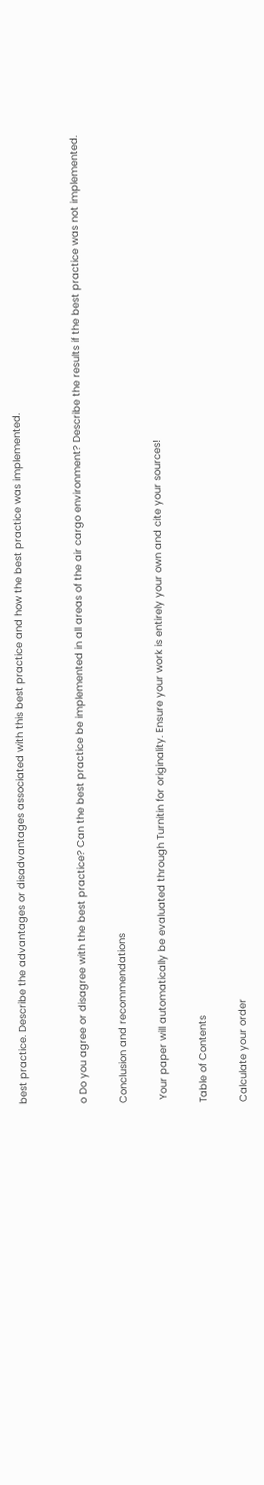best practice. Describe the advantages or disadvantages associated with this best practice and how the best practice was implemented.


o Do you agree or disagree with the best practice? Can the best practice be implemented in all areas of the air cargo environment? Describe the results if the best practice was not implemented.

Conclusion and recommendations

 Your paper will automatically be evaluated through Turnitin for originality. Ensure your work is entirely your own and cite your sources!

Table of Contents

Calculate your order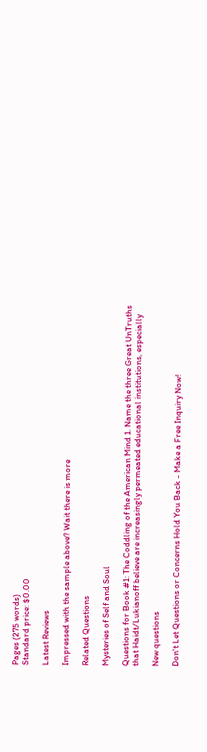Pages (275 words)
Standard price: $0.00

Latest Reviews

Impressed with the sample above? Wait there is more

Related Questions

Mysteries of Self and Soul

Questions for Book #1: The Coddling of the American Mind 1. Name the three Great UnTruths that Haidt/Lukianoff believe are increasingly permeated educational institutions, especially

New questions

Don't Let Questions or Concerns Hold You Back - Make a Free Inquiry Now!